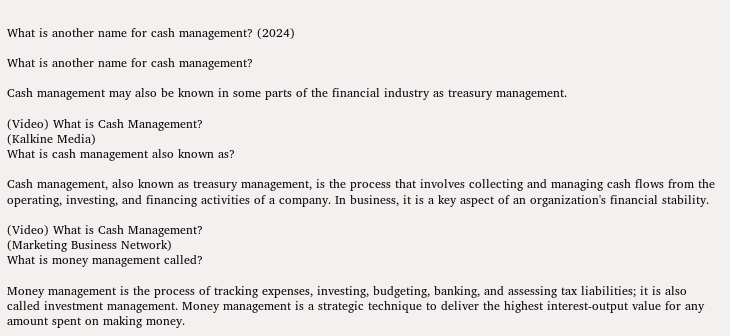What is another name for cash management? (2024)

What is another name for cash management?

Cash management may also be known in some parts of the financial industry as treasury management.

(Video) What is Cash Management?
(Kalkine Media)
What is cash management also known as?

Cash management, also known as treasury management, is the process that involves collecting and managing cash flows from the operating, investing, and financing activities of a company. In business, it is a key aspect of an organization's financial stability.

(Video) What is Cash Management?
(Marketing Business Network)
What is money management called?

Money management is the process of tracking expenses, investing, budgeting, banking, and assessing tax liabilities; it is also called investment management. Money management is a strategic technique to deliver the highest interest-output value for any amount spent on making money.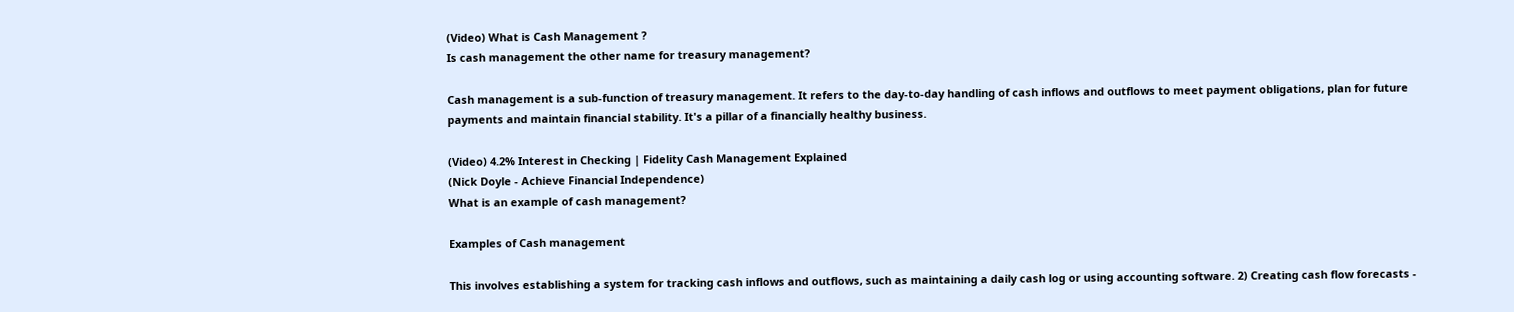(Video) What is Cash Management ?
Is cash management the other name for treasury management?

Cash management is a sub-function of treasury management. It refers to the day-to-day handling of cash inflows and outflows to meet payment obligations, plan for future payments and maintain financial stability. It's a pillar of a financially healthy business.

(Video) 4.2% Interest in Checking | Fidelity Cash Management Explained
(Nick Doyle - Achieve Financial Independence)
What is an example of cash management?

Examples of Cash management

This involves establishing a system for tracking cash inflows and outflows, such as maintaining a daily cash log or using accounting software. 2) Creating cash flow forecasts -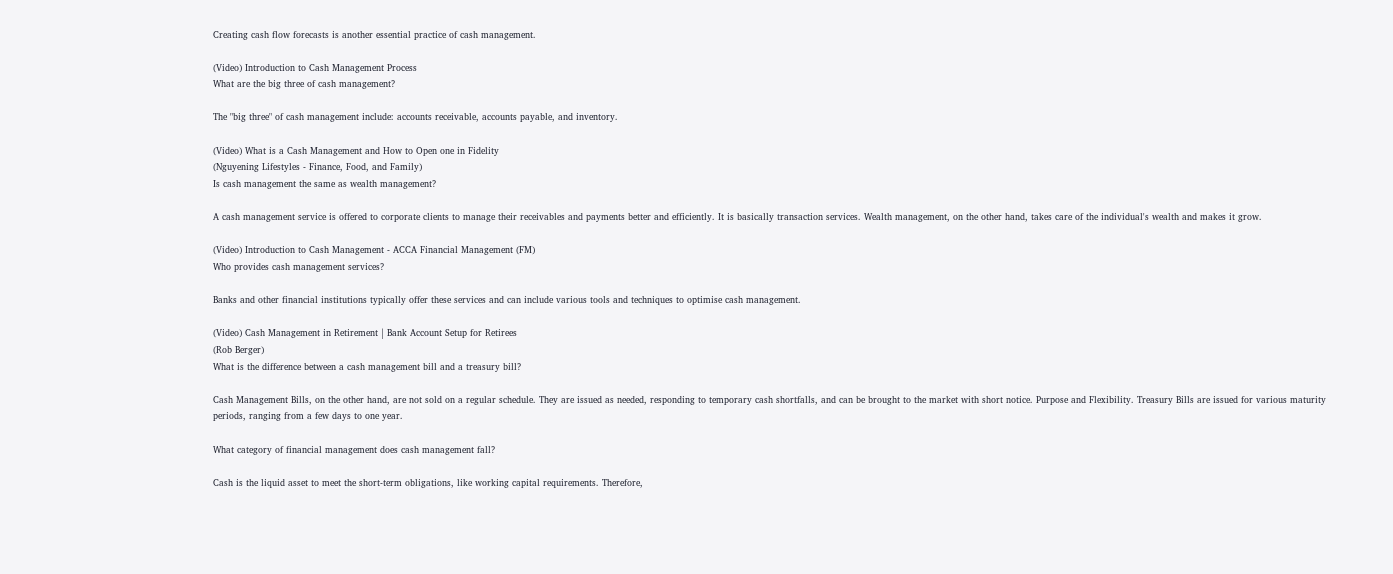Creating cash flow forecasts is another essential practice of cash management.

(Video) Introduction to Cash Management Process
What are the big three of cash management?

The "big three" of cash management include: accounts receivable, accounts payable, and inventory.

(Video) What is a Cash Management and How to Open one in Fidelity
(Nguyening Lifestyles - Finance, Food, and Family)
Is cash management the same as wealth management?

A cash management service is offered to corporate clients to manage their receivables and payments better and efficiently. It is basically transaction services. Wealth management, on the other hand, takes care of the individual's wealth and makes it grow.

(Video) Introduction to Cash Management - ACCA Financial Management (FM)
Who provides cash management services?

Banks and other financial institutions typically offer these services and can include various tools and techniques to optimise cash management.

(Video) Cash Management in Retirement | Bank Account Setup for Retirees
(Rob Berger)
What is the difference between a cash management bill and a treasury bill?

Cash Management Bills, on the other hand, are not sold on a regular schedule. They are issued as needed, responding to temporary cash shortfalls, and can be brought to the market with short notice. Purpose and Flexibility. Treasury Bills are issued for various maturity periods, ranging from a few days to one year.

What category of financial management does cash management fall?

Cash is the liquid asset to meet the short-term obligations, like working capital requirements. Therefore,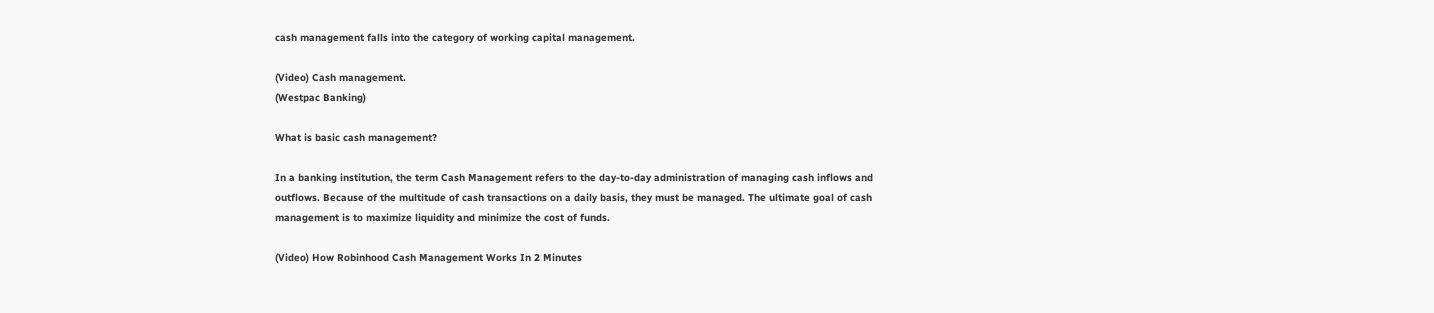cash management falls into the category of working capital management.

(Video) Cash management.
(Westpac Banking)

What is basic cash management?

In a banking institution, the term Cash Management refers to the day-to-day administration of managing cash inflows and outflows. Because of the multitude of cash transactions on a daily basis, they must be managed. The ultimate goal of cash management is to maximize liquidity and minimize the cost of funds.

(Video) How Robinhood Cash Management Works In 2 Minutes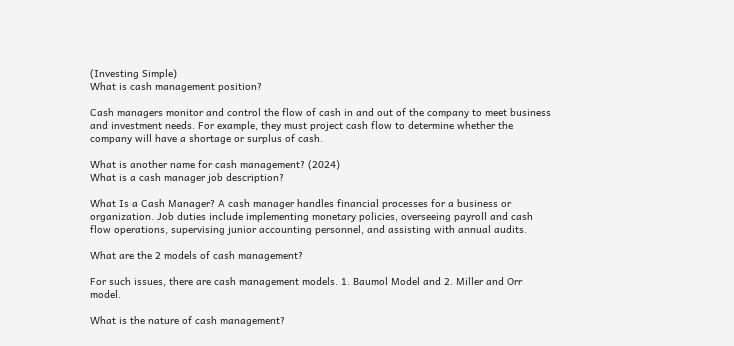(Investing Simple)
What is cash management position?

Cash managers monitor and control the flow of cash in and out of the company to meet business and investment needs. For example, they must project cash flow to determine whether the company will have a shortage or surplus of cash.

What is another name for cash management? (2024)
What is a cash manager job description?

What Is a Cash Manager? A cash manager handles financial processes for a business or organization. Job duties include implementing monetary policies, overseeing payroll and cash flow operations, supervising junior accounting personnel, and assisting with annual audits.

What are the 2 models of cash management?

For such issues, there are cash management models. 1. Baumol Model and 2. Miller and Orr model.

What is the nature of cash management?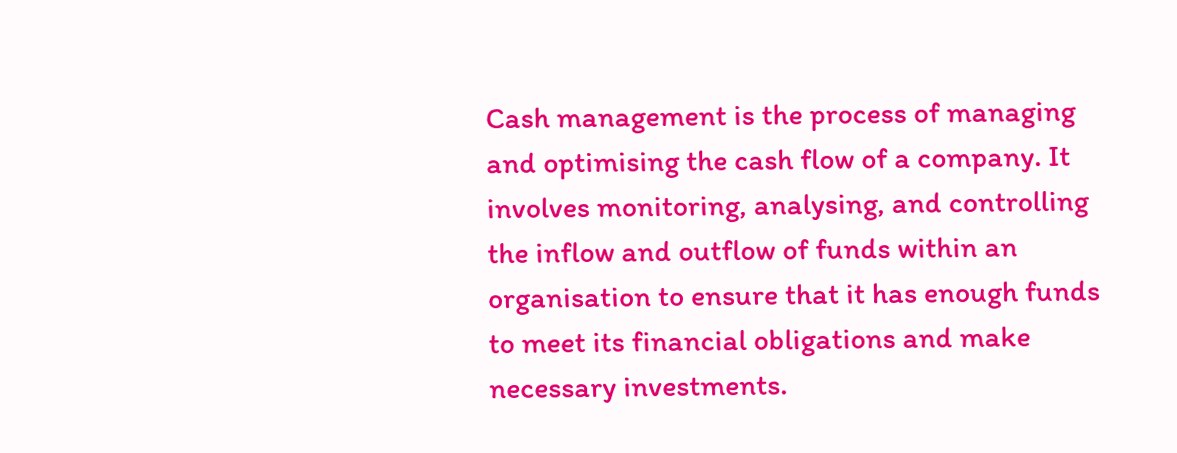Cash management is the process of managing and optimising the cash flow of a company. It involves monitoring, analysing, and controlling the inflow and outflow of funds within an organisation to ensure that it has enough funds to meet its financial obligations and make necessary investments.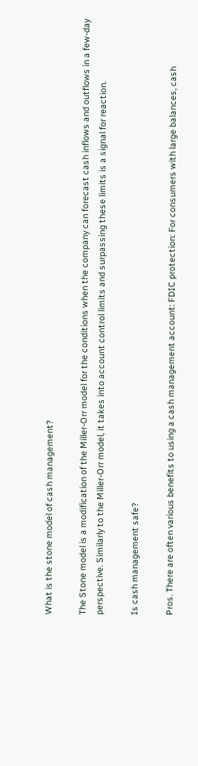What is the stone model of cash management?

The Stone model is a modification of the Miller-Orr model for the conditions when the company can forecast cash inflows and outflows in a few-day perspective. Similarly to the Miller-Orr model, it takes into account control limits and surpassing these limits is a signal for reaction.

Is cash management safe?

Pros. There are often various benefits to using a cash management account: FDIC protection: For consumers with large balances, cash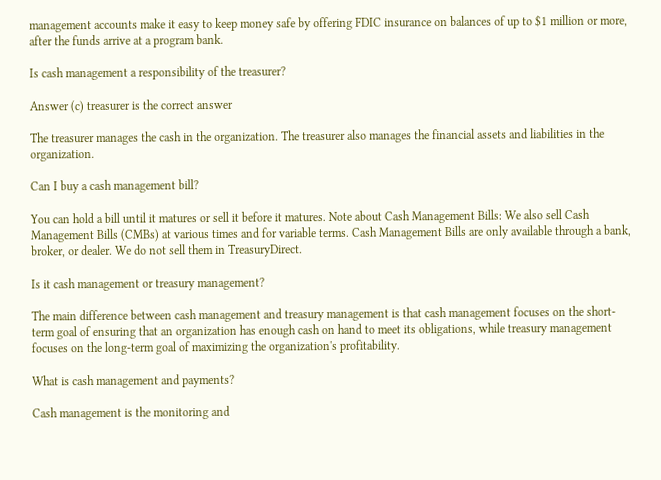management accounts make it easy to keep money safe by offering FDIC insurance on balances of up to $1 million or more, after the funds arrive at a program bank.

Is cash management a responsibility of the treasurer?

Answer (c) treasurer is the correct answer

The treasurer manages the cash in the organization. The treasurer also manages the financial assets and liabilities in the organization.

Can I buy a cash management bill?

You can hold a bill until it matures or sell it before it matures. Note about Cash Management Bills: We also sell Cash Management Bills (CMBs) at various times and for variable terms. Cash Management Bills are only available through a bank, broker, or dealer. We do not sell them in TreasuryDirect.

Is it cash management or treasury management?

The main difference between cash management and treasury management is that cash management focuses on the short-term goal of ensuring that an organization has enough cash on hand to meet its obligations, while treasury management focuses on the long-term goal of maximizing the organization's profitability.

What is cash management and payments?

Cash management is the monitoring and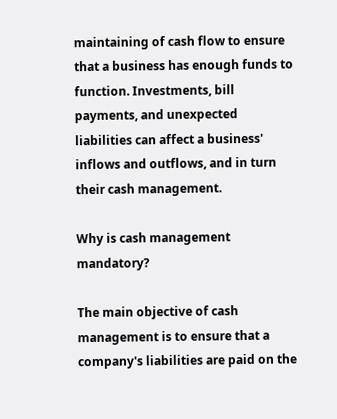maintaining of cash flow to ensure that a business has enough funds to function. Investments, bill payments, and unexpected liabilities can affect a business' inflows and outflows, and in turn their cash management.

Why is cash management mandatory?

The main objective of cash management is to ensure that a company's liabilities are paid on the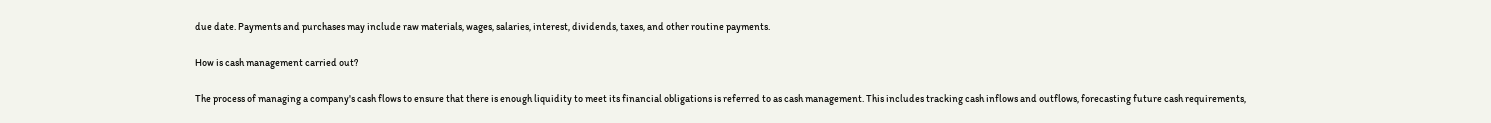due date. Payments and purchases may include raw materials, wages, salaries, interest, dividends, taxes, and other routine payments.

How is cash management carried out?

The process of managing a company's cash flows to ensure that there is enough liquidity to meet its financial obligations is referred to as cash management. This includes tracking cash inflows and outflows, forecasting future cash requirements,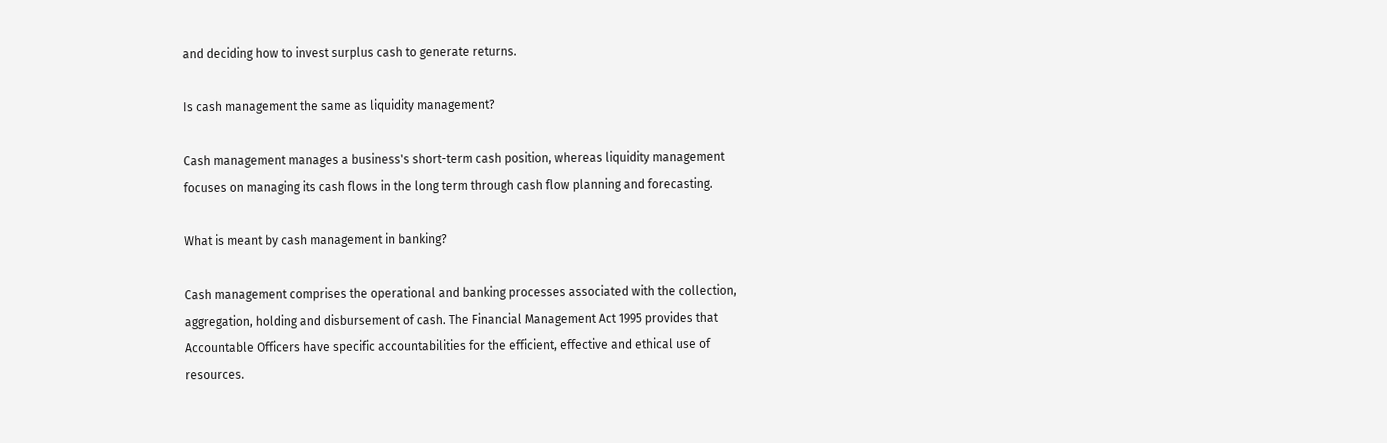and deciding how to invest surplus cash to generate returns.

Is cash management the same as liquidity management?

Cash management manages a business's short-term cash position, whereas liquidity management focuses on managing its cash flows in the long term through cash flow planning and forecasting.

What is meant by cash management in banking?

Cash management comprises the operational and banking processes associated with the collection, aggregation, holding and disbursement of cash. The Financial Management Act 1995 provides that Accountable Officers have specific accountabilities for the efficient, effective and ethical use of resources.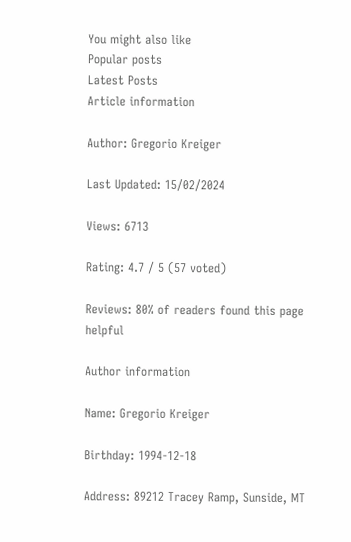You might also like
Popular posts
Latest Posts
Article information

Author: Gregorio Kreiger

Last Updated: 15/02/2024

Views: 6713

Rating: 4.7 / 5 (57 voted)

Reviews: 80% of readers found this page helpful

Author information

Name: Gregorio Kreiger

Birthday: 1994-12-18

Address: 89212 Tracey Ramp, Sunside, MT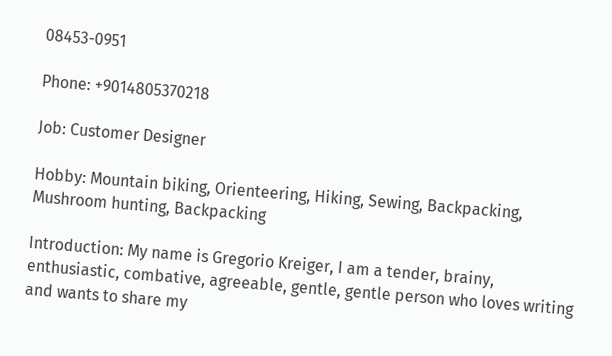08453-0951

Phone: +9014805370218

Job: Customer Designer

Hobby: Mountain biking, Orienteering, Hiking, Sewing, Backpacking, Mushroom hunting, Backpacking

Introduction: My name is Gregorio Kreiger, I am a tender, brainy, enthusiastic, combative, agreeable, gentle, gentle person who loves writing and wants to share my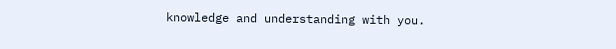knowledge and understanding with you.